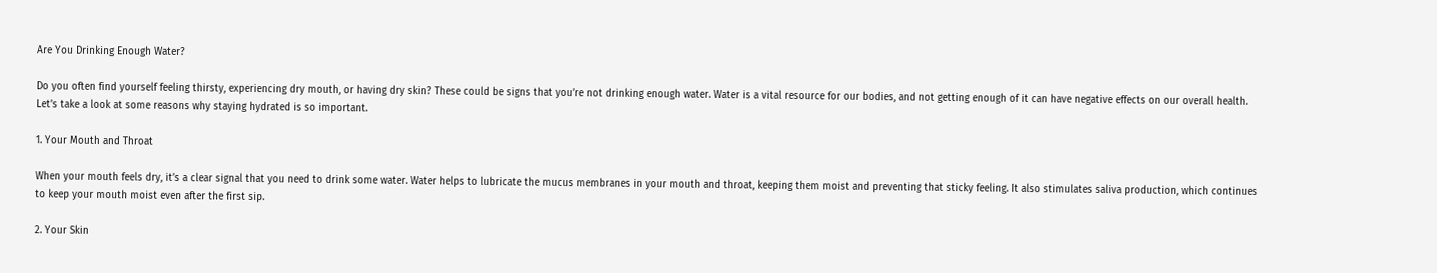Are You Drinking Enough Water?

Do you often find yourself feeling thirsty, experiencing dry mouth, or having dry skin? These could be signs that you’re not drinking enough water. Water is a vital resource for our bodies, and not getting enough of it can have negative effects on our overall health. Let’s take a look at some reasons why staying hydrated is so important.

1. Your Mouth and Throat

When your mouth feels dry, it’s a clear signal that you need to drink some water. Water helps to lubricate the mucus membranes in your mouth and throat, keeping them moist and preventing that sticky feeling. It also stimulates saliva production, which continues to keep your mouth moist even after the first sip.

2. Your Skin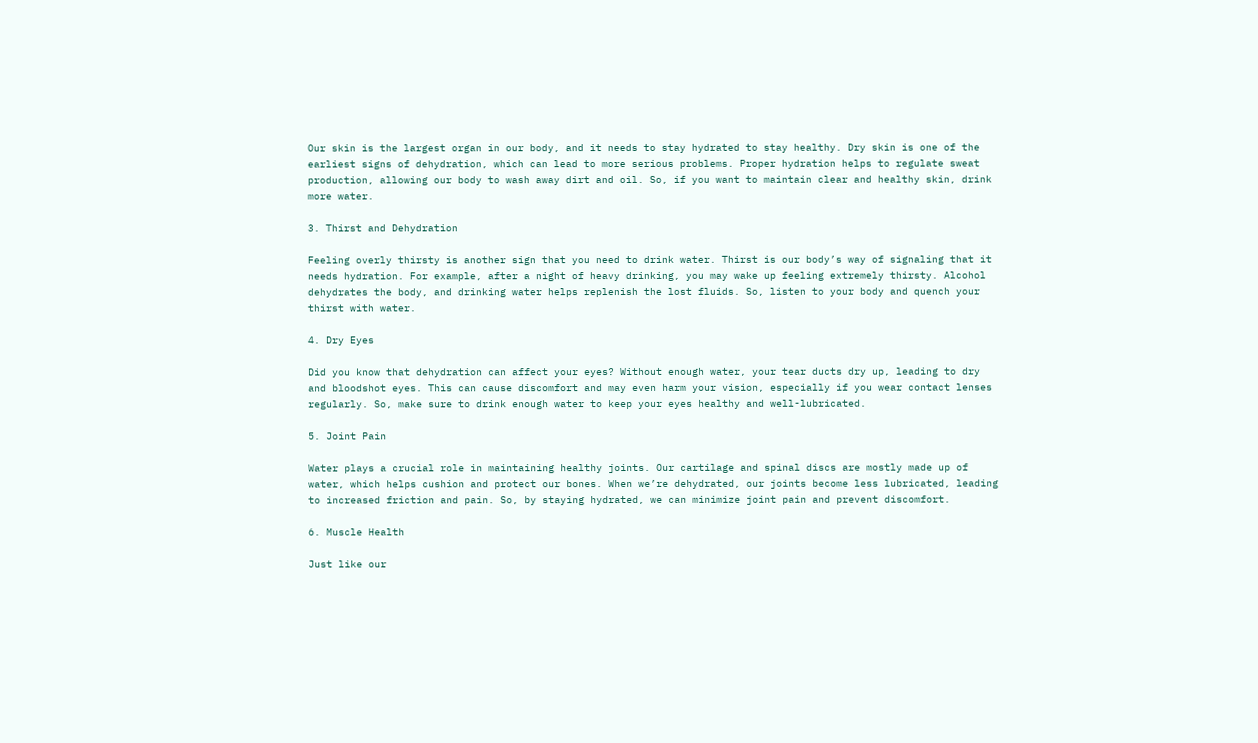Our skin is the largest organ in our body, and it needs to stay hydrated to stay healthy. Dry skin is one of the earliest signs of dehydration, which can lead to more serious problems. Proper hydration helps to regulate sweat production, allowing our body to wash away dirt and oil. So, if you want to maintain clear and healthy skin, drink more water.

3. Thirst and Dehydration

Feeling overly thirsty is another sign that you need to drink water. Thirst is our body’s way of signaling that it needs hydration. For example, after a night of heavy drinking, you may wake up feeling extremely thirsty. Alcohol dehydrates the body, and drinking water helps replenish the lost fluids. So, listen to your body and quench your thirst with water.

4. Dry Eyes

Did you know that dehydration can affect your eyes? Without enough water, your tear ducts dry up, leading to dry and bloodshot eyes. This can cause discomfort and may even harm your vision, especially if you wear contact lenses regularly. So, make sure to drink enough water to keep your eyes healthy and well-lubricated.

5. Joint Pain

Water plays a crucial role in maintaining healthy joints. Our cartilage and spinal discs are mostly made up of water, which helps cushion and protect our bones. When we’re dehydrated, our joints become less lubricated, leading to increased friction and pain. So, by staying hydrated, we can minimize joint pain and prevent discomfort.

6. Muscle Health

Just like our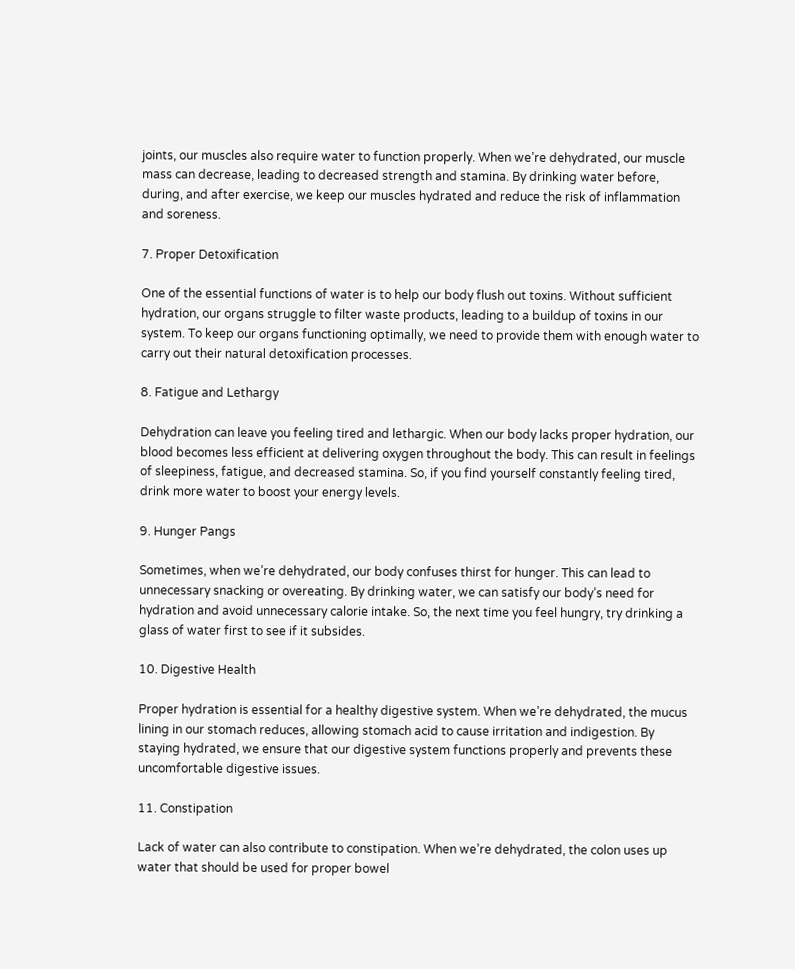joints, our muscles also require water to function properly. When we’re dehydrated, our muscle mass can decrease, leading to decreased strength and stamina. By drinking water before, during, and after exercise, we keep our muscles hydrated and reduce the risk of inflammation and soreness.

7. Proper Detoxification

One of the essential functions of water is to help our body flush out toxins. Without sufficient hydration, our organs struggle to filter waste products, leading to a buildup of toxins in our system. To keep our organs functioning optimally, we need to provide them with enough water to carry out their natural detoxification processes.

8. Fatigue and Lethargy

Dehydration can leave you feeling tired and lethargic. When our body lacks proper hydration, our blood becomes less efficient at delivering oxygen throughout the body. This can result in feelings of sleepiness, fatigue, and decreased stamina. So, if you find yourself constantly feeling tired, drink more water to boost your energy levels.

9. Hunger Pangs

Sometimes, when we’re dehydrated, our body confuses thirst for hunger. This can lead to unnecessary snacking or overeating. By drinking water, we can satisfy our body’s need for hydration and avoid unnecessary calorie intake. So, the next time you feel hungry, try drinking a glass of water first to see if it subsides.

10. Digestive Health

Proper hydration is essential for a healthy digestive system. When we’re dehydrated, the mucus lining in our stomach reduces, allowing stomach acid to cause irritation and indigestion. By staying hydrated, we ensure that our digestive system functions properly and prevents these uncomfortable digestive issues.

11. Constipation

Lack of water can also contribute to constipation. When we’re dehydrated, the colon uses up water that should be used for proper bowel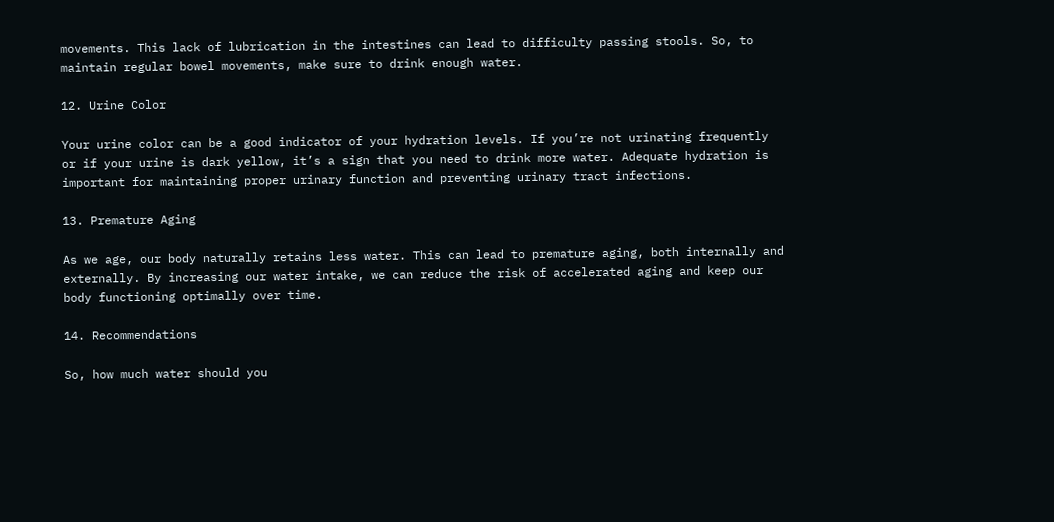movements. This lack of lubrication in the intestines can lead to difficulty passing stools. So, to maintain regular bowel movements, make sure to drink enough water.

12. Urine Color

Your urine color can be a good indicator of your hydration levels. If you’re not urinating frequently or if your urine is dark yellow, it’s a sign that you need to drink more water. Adequate hydration is important for maintaining proper urinary function and preventing urinary tract infections.

13. Premature Aging

As we age, our body naturally retains less water. This can lead to premature aging, both internally and externally. By increasing our water intake, we can reduce the risk of accelerated aging and keep our body functioning optimally over time.

14. Recommendations

So, how much water should you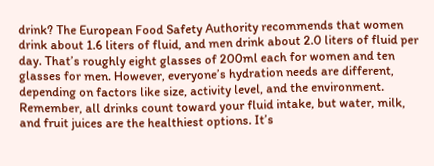drink? The European Food Safety Authority recommends that women drink about 1.6 liters of fluid, and men drink about 2.0 liters of fluid per day. That’s roughly eight glasses of 200ml each for women and ten glasses for men. However, everyone’s hydration needs are different, depending on factors like size, activity level, and the environment. Remember, all drinks count toward your fluid intake, but water, milk, and fruit juices are the healthiest options. It’s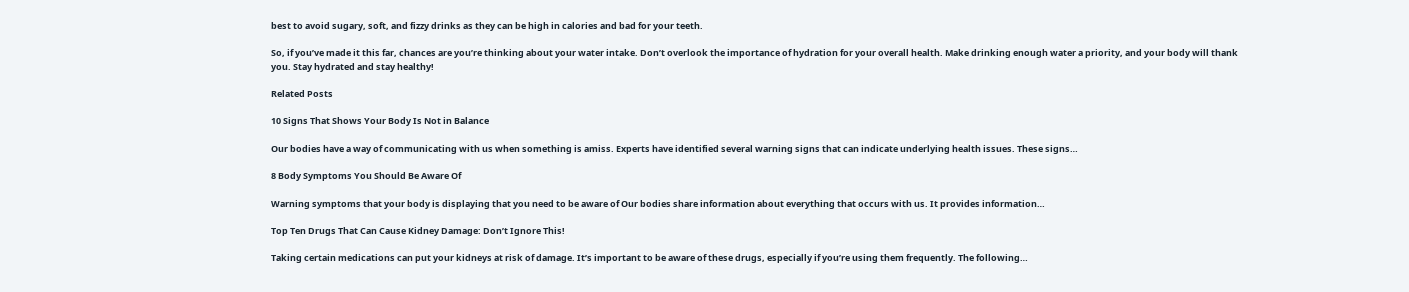best to avoid sugary, soft, and fizzy drinks as they can be high in calories and bad for your teeth.

So, if you’ve made it this far, chances are you’re thinking about your water intake. Don’t overlook the importance of hydration for your overall health. Make drinking enough water a priority, and your body will thank you. Stay hydrated and stay healthy!

Related Posts

10 Signs That Shows Your Body Is Not in Balance

Our bodies have a way of communicating with us when something is amiss. Experts have identified several warning signs that can indicate underlying health issues. These signs…

8 Body Symptoms You Should Be Aware Of

Warning symptoms that your body is displaying that you need to be aware of Our bodies share information about everything that occurs with us. It provides information…

Top Ten Drugs That Can Cause Kidney Damage: Don’t Ignore This!

Taking certain medications can put your kidneys at risk of damage. It’s important to be aware of these drugs, especially if you’re using them frequently. The following…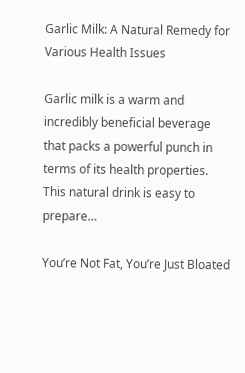Garlic Milk: A Natural Remedy for Various Health Issues

Garlic milk is a warm and incredibly beneficial beverage that packs a powerful punch in terms of its health properties. This natural drink is easy to prepare…

You’re Not Fat, You’re Just Bloated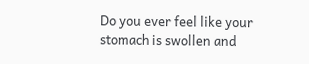Do you ever feel like your stomach is swollen and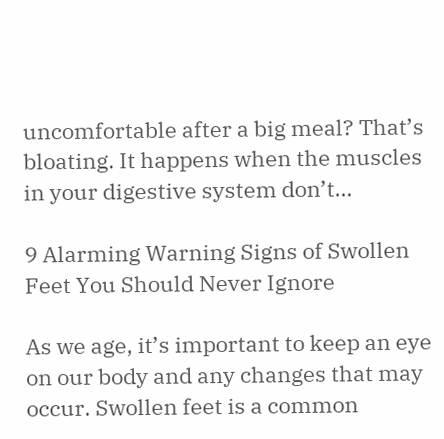uncomfortable after a big meal? That’s bloating. It happens when the muscles in your digestive system don’t…

9 Alarming Warning Signs of Swollen Feet You Should Never Ignore

As we age, it’s important to keep an eye on our body and any changes that may occur. Swollen feet is a common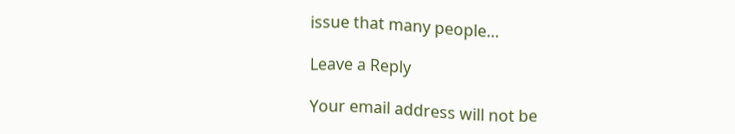issue that many people…

Leave a Reply

Your email address will not be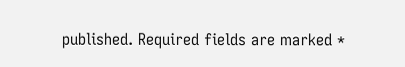published. Required fields are marked *